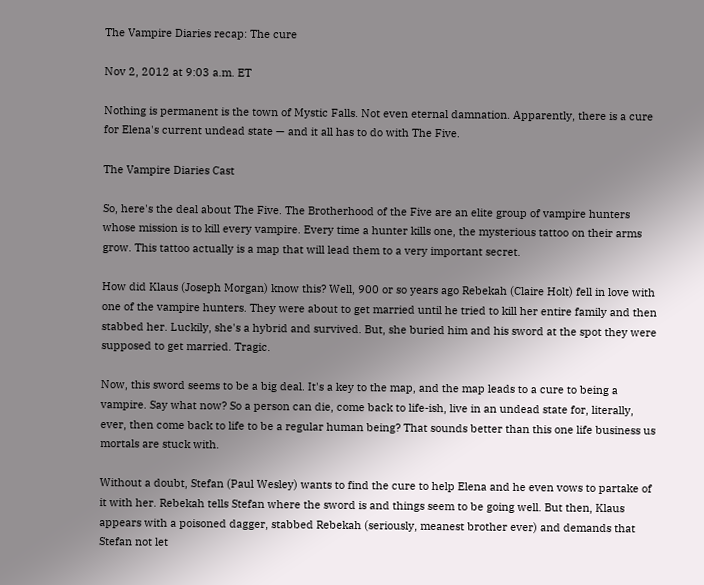The Vampire Diaries recap: The cure

Nov 2, 2012 at 9:03 a.m. ET

Nothing is permanent is the town of Mystic Falls. Not even eternal damnation. Apparently, there is a cure for Elena's current undead state — and it all has to do with The Five.

The Vampire Diaries Cast

So, here's the deal about The Five. The Brotherhood of the Five are an elite group of vampire hunters whose mission is to kill every vampire. Every time a hunter kills one, the mysterious tattoo on their arms grow. This tattoo actually is a map that will lead them to a very important secret.

How did Klaus (Joseph Morgan) know this? Well, 900 or so years ago Rebekah (Claire Holt) fell in love with one of the vampire hunters. They were about to get married until he tried to kill her entire family and then stabbed her. Luckily, she's a hybrid and survived. But, she buried him and his sword at the spot they were supposed to get married. Tragic.

Now, this sword seems to be a big deal. It's a key to the map, and the map leads to a cure to being a vampire. Say what now? So a person can die, come back to life-ish, live in an undead state for, literally, ever, then come back to life to be a regular human being? That sounds better than this one life business us mortals are stuck with.

Without a doubt, Stefan (Paul Wesley) wants to find the cure to help Elena and he even vows to partake of it with her. Rebekah tells Stefan where the sword is and things seem to be going well. But then, Klaus appears with a poisoned dagger, stabbed Rebekah (seriously, meanest brother ever) and demands that Stefan not let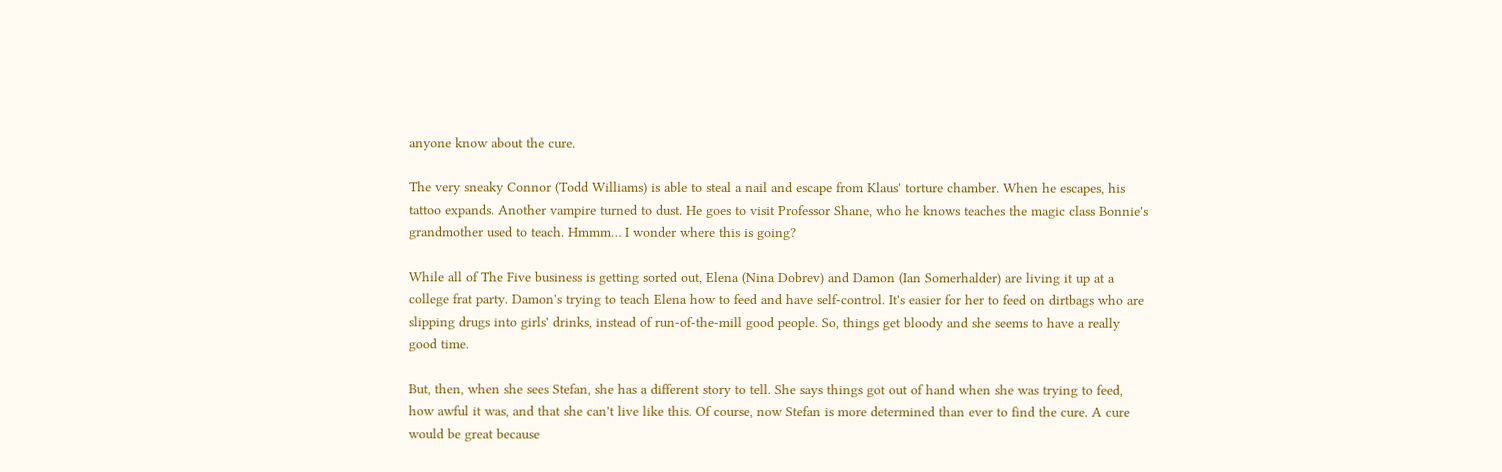anyone know about the cure.

The very sneaky Connor (Todd Williams) is able to steal a nail and escape from Klaus' torture chamber. When he escapes, his tattoo expands. Another vampire turned to dust. He goes to visit Professor Shane, who he knows teaches the magic class Bonnie's grandmother used to teach. Hmmm… I wonder where this is going?

While all of The Five business is getting sorted out, Elena (Nina Dobrev) and Damon (Ian Somerhalder) are living it up at a college frat party. Damon's trying to teach Elena how to feed and have self-control. It's easier for her to feed on dirtbags who are slipping drugs into girls' drinks, instead of run-of-the-mill good people. So, things get bloody and she seems to have a really good time.

But, then, when she sees Stefan, she has a different story to tell. She says things got out of hand when she was trying to feed, how awful it was, and that she can't live like this. Of course, now Stefan is more determined than ever to find the cure. A cure would be great because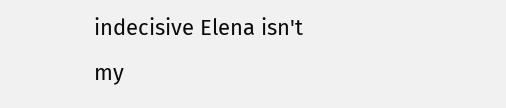indecisive Elena isn't my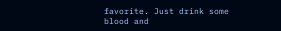favorite. Just drink some blood and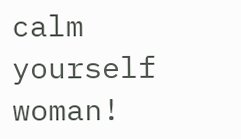calm yourself woman!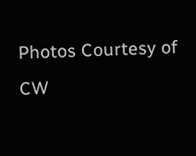Photos Courtesy of CW